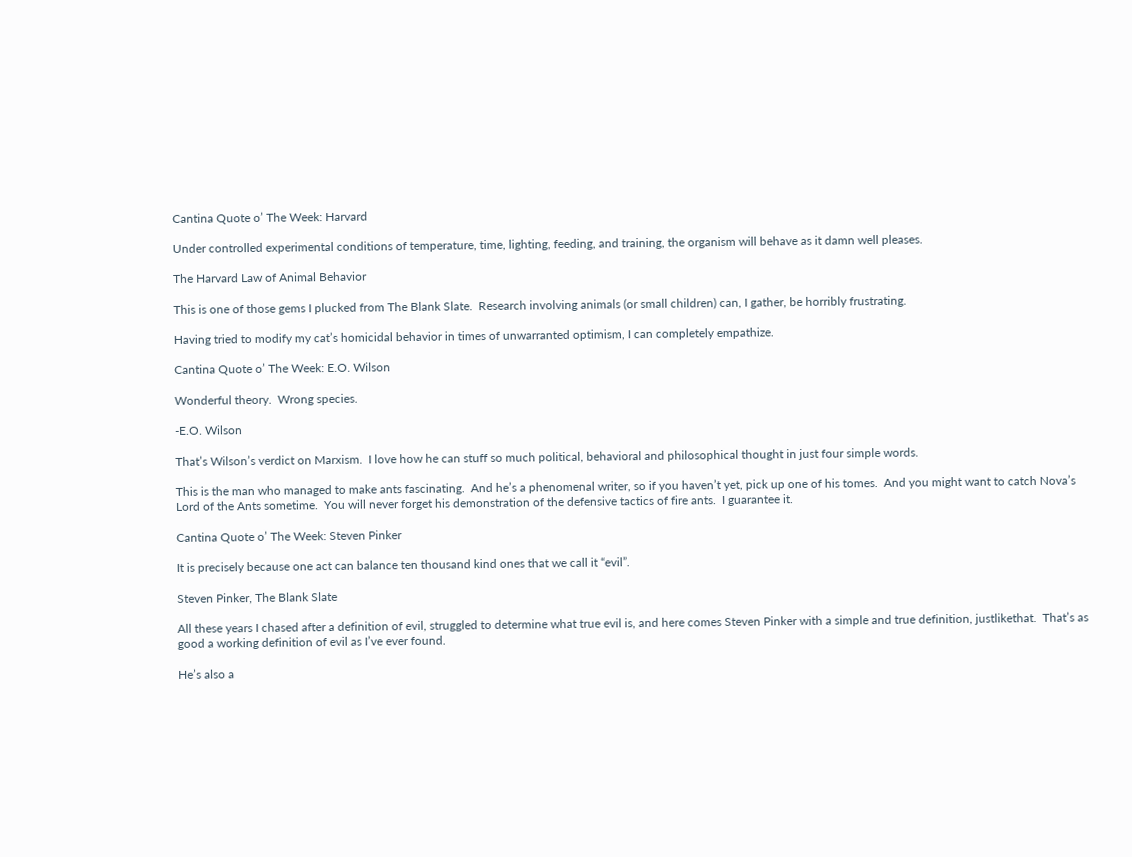Cantina Quote o’ The Week: Harvard

Under controlled experimental conditions of temperature, time, lighting, feeding, and training, the organism will behave as it damn well pleases.

The Harvard Law of Animal Behavior

This is one of those gems I plucked from The Blank Slate.  Research involving animals (or small children) can, I gather, be horribly frustrating.

Having tried to modify my cat’s homicidal behavior in times of unwarranted optimism, I can completely empathize.

Cantina Quote o’ The Week: E.O. Wilson

Wonderful theory.  Wrong species.

-E.O. Wilson

That’s Wilson’s verdict on Marxism.  I love how he can stuff so much political, behavioral and philosophical thought in just four simple words.

This is the man who managed to make ants fascinating.  And he’s a phenomenal writer, so if you haven’t yet, pick up one of his tomes.  And you might want to catch Nova’s Lord of the Ants sometime.  You will never forget his demonstration of the defensive tactics of fire ants.  I guarantee it.

Cantina Quote o’ The Week: Steven Pinker

It is precisely because one act can balance ten thousand kind ones that we call it “evil”.

Steven Pinker, The Blank Slate

All these years I chased after a definition of evil, struggled to determine what true evil is, and here comes Steven Pinker with a simple and true definition, justlikethat.  That’s as good a working definition of evil as I’ve ever found.

He’s also a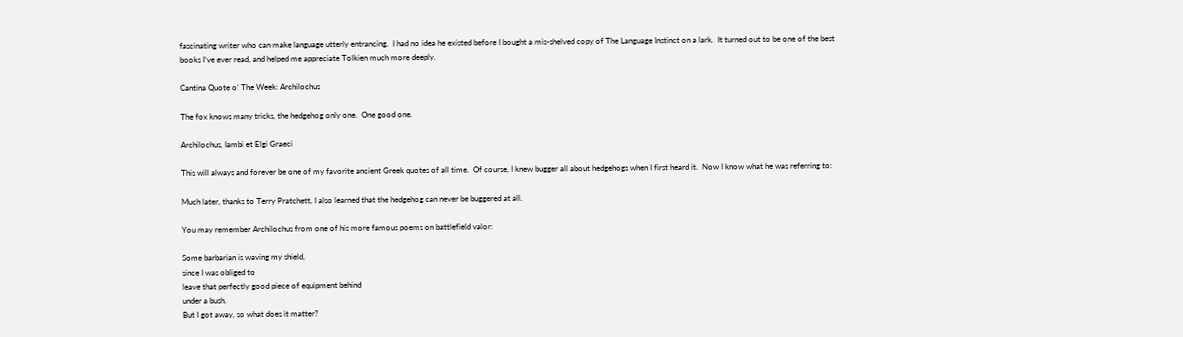fascinating writer who can make language utterly entrancing.  I had no idea he existed before I bought a mis-shelved copy of The Language Instinct on a lark.  It turned out to be one of the best books I’ve ever read, and helped me appreciate Tolkien much more deeply.

Cantina Quote o’ The Week: Archilochus

The fox knows many tricks, the hedgehog only one.  One good one.

Archilochus, Iambi et Elgi Graeci

This will always and forever be one of my favorite ancient Greek quotes of all time.  Of course, I knew bugger all about hedgehogs when I first heard it.  Now I know what he was referring to:

Much later, thanks to Terry Pratchett, I also learned that the hedgehog can never be buggered at all.

You may remember Archilochus from one of his more famous poems on battlefield valor:

Some barbarian is waving my shield,
since I was obliged to
leave that perfectly good piece of equipment behind
under a bush.
But I got away, so what does it matter?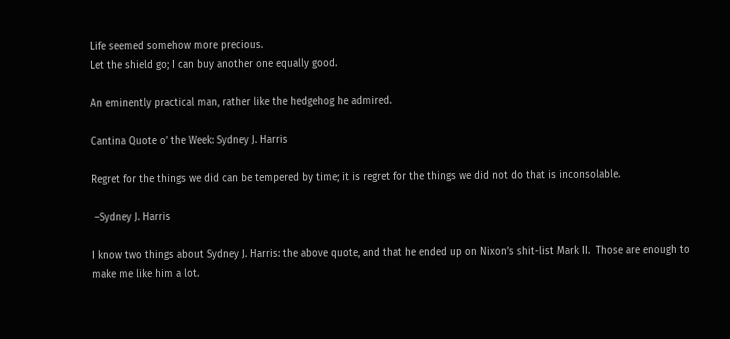Life seemed somehow more precious.
Let the shield go; I can buy another one equally good.

An eminently practical man, rather like the hedgehog he admired.

Cantina Quote o’ the Week: Sydney J. Harris

Regret for the things we did can be tempered by time; it is regret for the things we did not do that is inconsolable.

 –Sydney J. Harris

I know two things about Sydney J. Harris: the above quote, and that he ended up on Nixon’s shit-list Mark II.  Those are enough to make me like him a lot.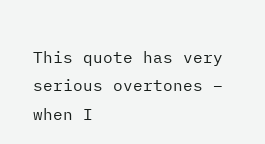This quote has very serious overtones – when I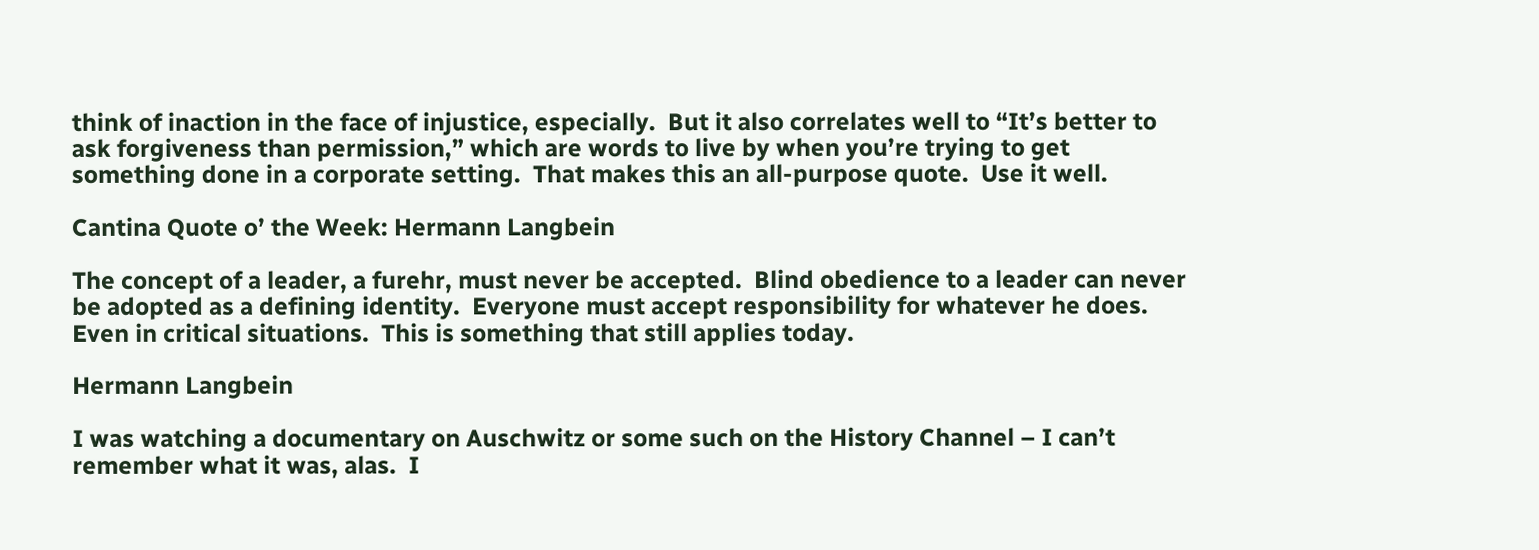think of inaction in the face of injustice, especially.  But it also correlates well to “It’s better to ask forgiveness than permission,” which are words to live by when you’re trying to get something done in a corporate setting.  That makes this an all-purpose quote.  Use it well.

Cantina Quote o’ the Week: Hermann Langbein

The concept of a leader, a furehr, must never be accepted.  Blind obedience to a leader can never be adopted as a defining identity.  Everyone must accept responsibility for whatever he does.  Even in critical situations.  This is something that still applies today.

Hermann Langbein

I was watching a documentary on Auschwitz or some such on the History Channel – I can’t remember what it was, alas.  I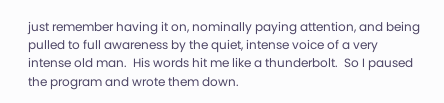just remember having it on, nominally paying attention, and being pulled to full awareness by the quiet, intense voice of a very intense old man.  His words hit me like a thunderbolt.  So I paused the program and wrote them down.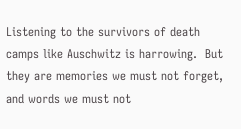Listening to the survivors of death camps like Auschwitz is harrowing.  But they are memories we must not forget, and words we must not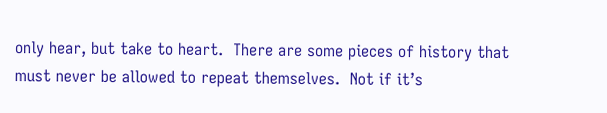only hear, but take to heart.  There are some pieces of history that must never be allowed to repeat themselves.  Not if it’s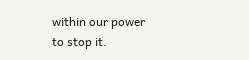within our power to stop it.